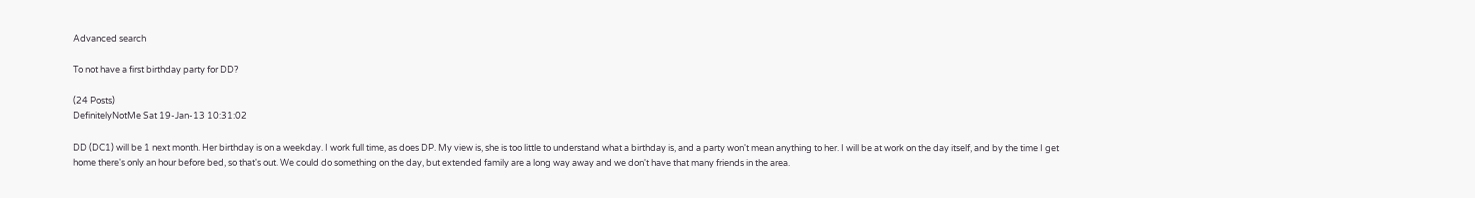Advanced search

To not have a first birthday party for DD?

(24 Posts)
DefinitelyNotMe Sat 19-Jan-13 10:31:02

DD (DC1) will be 1 next month. Her birthday is on a weekday. I work full time, as does DP. My view is, she is too little to understand what a birthday is, and a party won't mean anything to her. I will be at work on the day itself, and by the time I get home there's only an hour before bed, so that's out. We could do something on the day, but extended family are a long way away and we don't have that many friends in the area.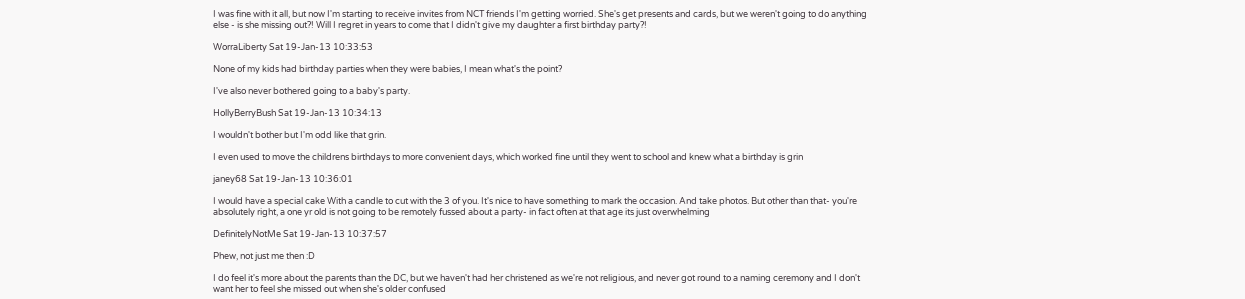I was fine with it all, but now I'm starting to receive invites from NCT friends I'm getting worried. She's get presents and cards, but we weren't going to do anything else - is she missing out?! Will I regret in years to come that I didn't give my daughter a first birthday party?!

WorraLiberty Sat 19-Jan-13 10:33:53

None of my kids had birthday parties when they were babies, I mean what's the point?

I've also never bothered going to a baby's party.

HollyBerryBush Sat 19-Jan-13 10:34:13

I wouldn't bother but I'm odd like that grin.

I even used to move the childrens birthdays to more convenient days, which worked fine until they went to school and knew what a birthday is grin

janey68 Sat 19-Jan-13 10:36:01

I would have a special cake With a candle to cut with the 3 of you. It's nice to have something to mark the occasion. And take photos. But other than that- you're absolutely right, a one yr old is not going to be remotely fussed about a party- in fact often at that age its just overwhelming

DefinitelyNotMe Sat 19-Jan-13 10:37:57

Phew, not just me then :D

I do feel it's more about the parents than the DC, but we haven't had her christened as we're not religious, and never got round to a naming ceremony and I don't want her to feel she missed out when she's older confused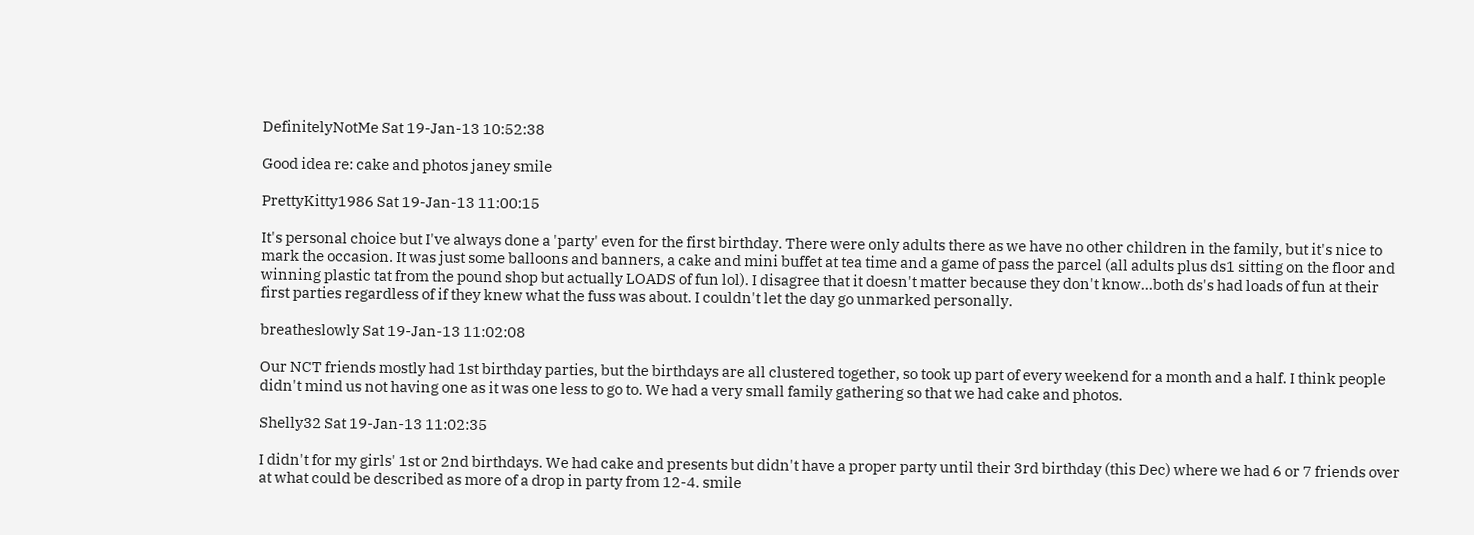DefinitelyNotMe Sat 19-Jan-13 10:52:38

Good idea re: cake and photos janey smile

PrettyKitty1986 Sat 19-Jan-13 11:00:15

It's personal choice but I've always done a 'party' even for the first birthday. There were only adults there as we have no other children in the family, but it's nice to mark the occasion. It was just some balloons and banners, a cake and mini buffet at tea time and a game of pass the parcel (all adults plus ds1 sitting on the floor and winning plastic tat from the pound shop but actually LOADS of fun lol). I disagree that it doesn't matter because they don't know...both ds's had loads of fun at their first parties regardless of if they knew what the fuss was about. I couldn't let the day go unmarked personally.

breatheslowly Sat 19-Jan-13 11:02:08

Our NCT friends mostly had 1st birthday parties, but the birthdays are all clustered together, so took up part of every weekend for a month and a half. I think people didn't mind us not having one as it was one less to go to. We had a very small family gathering so that we had cake and photos.

Shelly32 Sat 19-Jan-13 11:02:35

I didn't for my girls' 1st or 2nd birthdays. We had cake and presents but didn't have a proper party until their 3rd birthday (this Dec) where we had 6 or 7 friends over at what could be described as more of a drop in party from 12-4. smile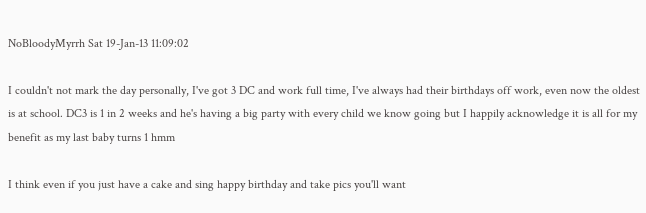NoBloodyMyrrh Sat 19-Jan-13 11:09:02

I couldn't not mark the day personally, I've got 3 DC and work full time, I've always had their birthdays off work, even now the oldest is at school. DC3 is 1 in 2 weeks and he's having a big party with every child we know going but I happily acknowledge it is all for my benefit as my last baby turns 1 hmm

I think even if you just have a cake and sing happy birthday and take pics you'll want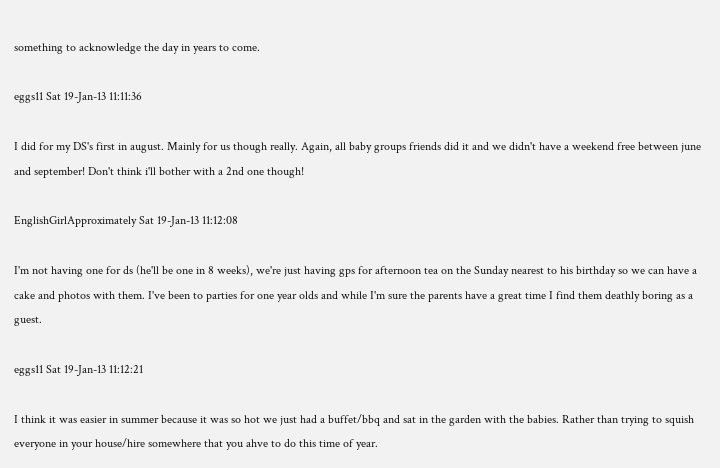something to acknowledge the day in years to come.

eggs11 Sat 19-Jan-13 11:11:36

I did for my DS's first in august. Mainly for us though really. Again, all baby groups friends did it and we didn't have a weekend free between june and september! Don't think i'll bother with a 2nd one though!

EnglishGirlApproximately Sat 19-Jan-13 11:12:08

I'm not having one for ds (he'll be one in 8 weeks), we're just having gps for afternoon tea on the Sunday nearest to his birthday so we can have a cake and photos with them. I've been to parties for one year olds and while I'm sure the parents have a great time I find them deathly boring as a guest.

eggs11 Sat 19-Jan-13 11:12:21

I think it was easier in summer because it was so hot we just had a buffet/bbq and sat in the garden with the babies. Rather than trying to squish everyone in your house/hire somewhere that you ahve to do this time of year.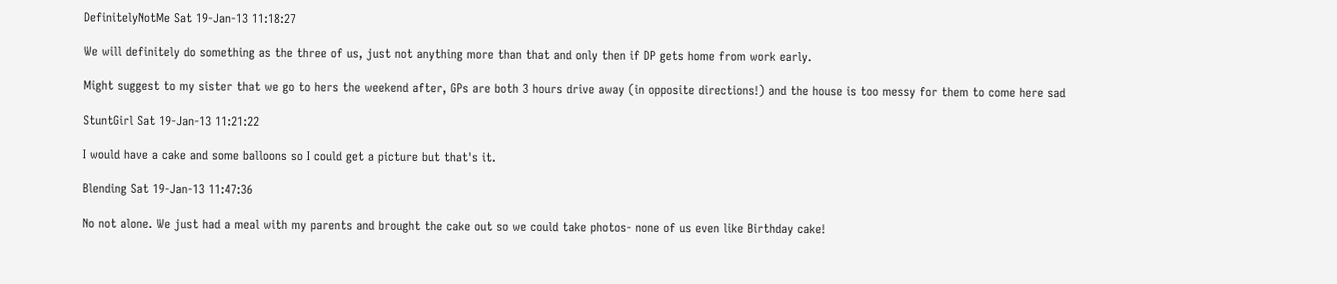DefinitelyNotMe Sat 19-Jan-13 11:18:27

We will definitely do something as the three of us, just not anything more than that and only then if DP gets home from work early.

Might suggest to my sister that we go to hers the weekend after, GPs are both 3 hours drive away (in opposite directions!) and the house is too messy for them to come here sad

StuntGirl Sat 19-Jan-13 11:21:22

I would have a cake and some balloons so I could get a picture but that's it.

Blending Sat 19-Jan-13 11:47:36

No not alone. We just had a meal with my parents and brought the cake out so we could take photos- none of us even like Birthday cake!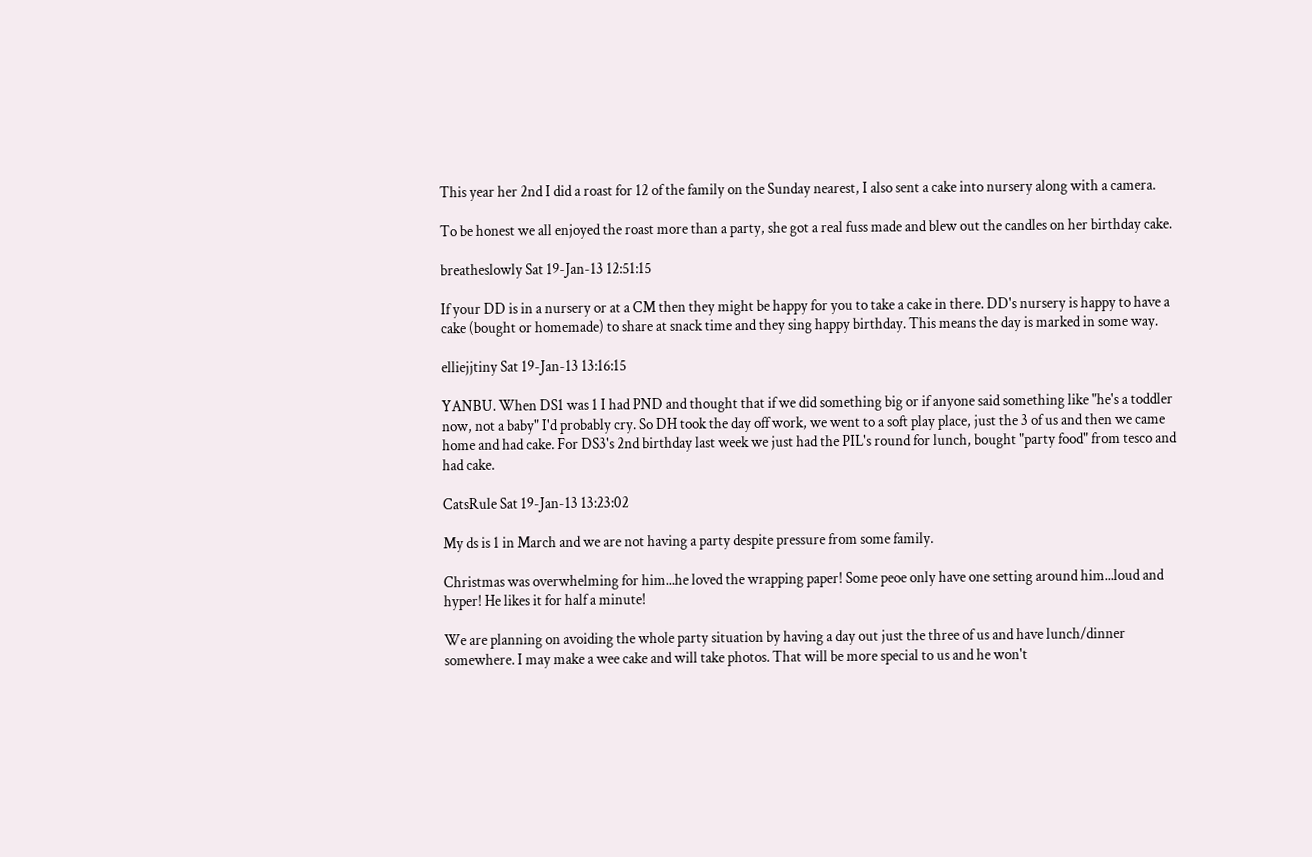This year her 2nd I did a roast for 12 of the family on the Sunday nearest, I also sent a cake into nursery along with a camera.

To be honest we all enjoyed the roast more than a party, she got a real fuss made and blew out the candles on her birthday cake.

breatheslowly Sat 19-Jan-13 12:51:15

If your DD is in a nursery or at a CM then they might be happy for you to take a cake in there. DD's nursery is happy to have a cake (bought or homemade) to share at snack time and they sing happy birthday. This means the day is marked in some way.

elliejjtiny Sat 19-Jan-13 13:16:15

YANBU. When DS1 was 1 I had PND and thought that if we did something big or if anyone said something like "he's a toddler now, not a baby" I'd probably cry. So DH took the day off work, we went to a soft play place, just the 3 of us and then we came home and had cake. For DS3's 2nd birthday last week we just had the PIL's round for lunch, bought "party food" from tesco and had cake.

CatsRule Sat 19-Jan-13 13:23:02

My ds is 1 in March and we are not having a party despite pressure from some family.

Christmas was overwhelming for him...he loved the wrapping paper! Some peoe only have one setting around him...loud and hyper! He likes it for half a minute!

We are planning on avoiding the whole party situation by having a day out just the three of us and have lunch/dinner somewhere. I may make a wee cake and will take photos. That will be more special to us and he won't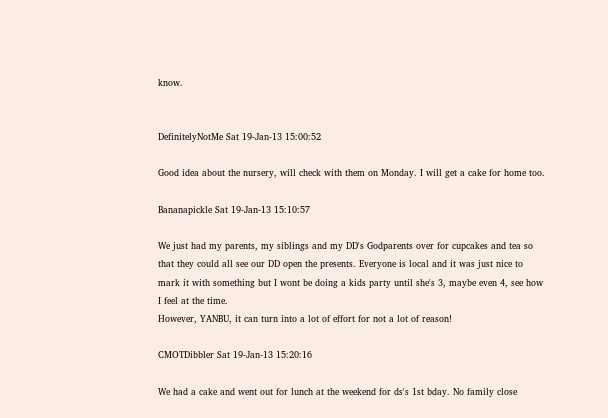know.


DefinitelyNotMe Sat 19-Jan-13 15:00:52

Good idea about the nursery, will check with them on Monday. I will get a cake for home too.

Bananapickle Sat 19-Jan-13 15:10:57

We just had my parents, my siblings and my DD's Godparents over for cupcakes and tea so that they could all see our DD open the presents. Everyone is local and it was just nice to mark it with something but I wont be doing a kids party until she's 3, maybe even 4, see how I feel at the time.
However, YANBU, it can turn into a lot of effort for not a lot of reason!

CMOTDibbler Sat 19-Jan-13 15:20:16

We had a cake and went out for lunch at the weekend for ds's 1st bday. No family close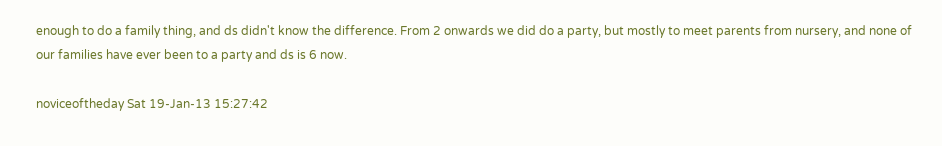enough to do a family thing, and ds didn't know the difference. From 2 onwards we did do a party, but mostly to meet parents from nursery, and none of our families have ever been to a party and ds is 6 now.

noviceoftheday Sat 19-Jan-13 15:27:42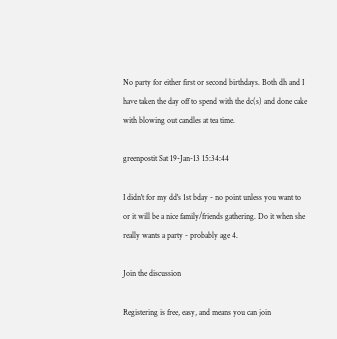No party for either first or second birthdays. Both dh and I have taken the day off to spend with the dc(s) and done cake with blowing out candles at tea time.

greenpostit Sat 19-Jan-13 15:34:44

I didn't for my dd's 1st bday - no point unless you want to or it will be a nice family/friends gathering. Do it when she really wants a party - probably age 4.

Join the discussion

Registering is free, easy, and means you can join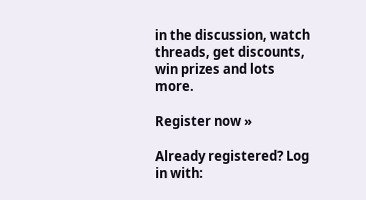in the discussion, watch threads, get discounts, win prizes and lots more.

Register now »

Already registered? Log in with: